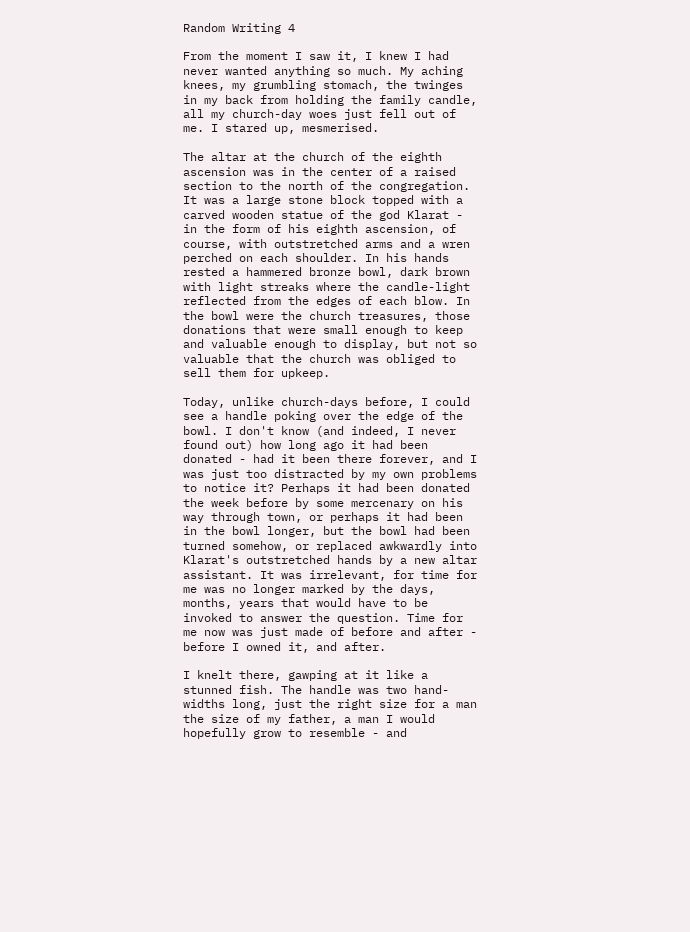Random Writing 4

From the moment I saw it, I knew I had never wanted anything so much. My aching knees, my grumbling stomach, the twinges in my back from holding the family candle, all my church-day woes just fell out of me. I stared up, mesmerised.

The altar at the church of the eighth ascension was in the center of a raised section to the north of the congregation. It was a large stone block topped with a carved wooden statue of the god Klarat - in the form of his eighth ascension, of course, with outstretched arms and a wren perched on each shoulder. In his hands rested a hammered bronze bowl, dark brown with light streaks where the candle-light reflected from the edges of each blow. In the bowl were the church treasures, those donations that were small enough to keep and valuable enough to display, but not so valuable that the church was obliged to sell them for upkeep.

Today, unlike church-days before, I could see a handle poking over the edge of the bowl. I don't know (and indeed, I never found out) how long ago it had been donated - had it been there forever, and I was just too distracted by my own problems to notice it? Perhaps it had been donated the week before by some mercenary on his way through town, or perhaps it had been in the bowl longer, but the bowl had been turned somehow, or replaced awkwardly into Klarat's outstretched hands by a new altar assistant. It was irrelevant, for time for me was no longer marked by the days, months, years that would have to be invoked to answer the question. Time for me now was just made of before and after - before I owned it, and after.

I knelt there, gawping at it like a stunned fish. The handle was two hand-widths long, just the right size for a man the size of my father, a man I would hopefully grow to resemble - and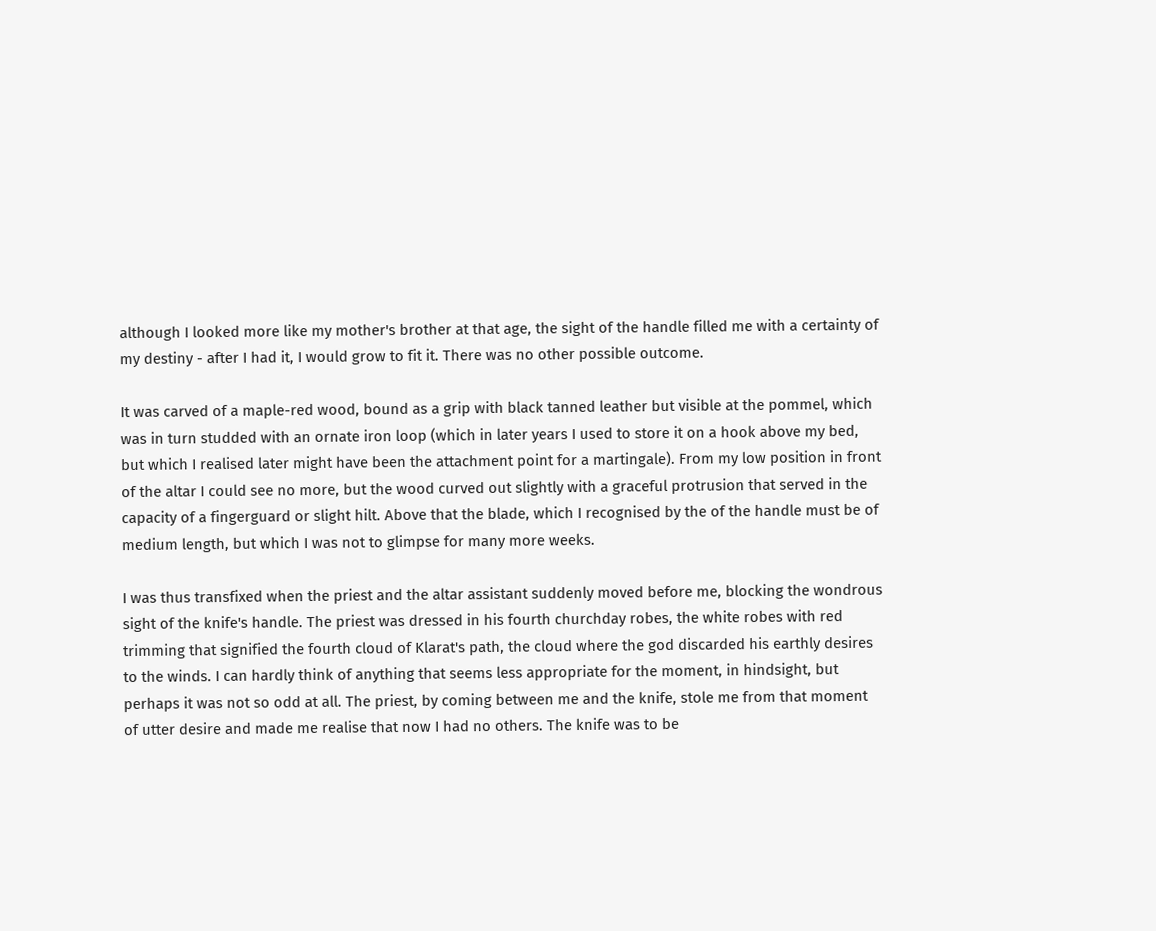although I looked more like my mother's brother at that age, the sight of the handle filled me with a certainty of my destiny - after I had it, I would grow to fit it. There was no other possible outcome.

It was carved of a maple-red wood, bound as a grip with black tanned leather but visible at the pommel, which was in turn studded with an ornate iron loop (which in later years I used to store it on a hook above my bed, but which I realised later might have been the attachment point for a martingale). From my low position in front of the altar I could see no more, but the wood curved out slightly with a graceful protrusion that served in the capacity of a fingerguard or slight hilt. Above that the blade, which I recognised by the of the handle must be of medium length, but which I was not to glimpse for many more weeks.

I was thus transfixed when the priest and the altar assistant suddenly moved before me, blocking the wondrous sight of the knife's handle. The priest was dressed in his fourth churchday robes, the white robes with red trimming that signified the fourth cloud of Klarat's path, the cloud where the god discarded his earthly desires to the winds. I can hardly think of anything that seems less appropriate for the moment, in hindsight, but perhaps it was not so odd at all. The priest, by coming between me and the knife, stole me from that moment of utter desire and made me realise that now I had no others. The knife was to be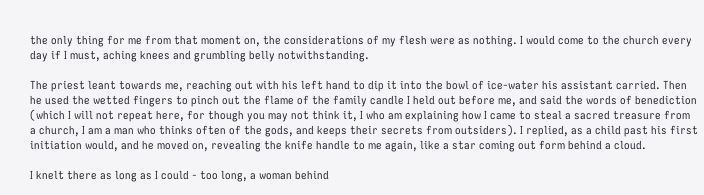the only thing for me from that moment on, the considerations of my flesh were as nothing. I would come to the church every day if I must, aching knees and grumbling belly notwithstanding.

The priest leant towards me, reaching out with his left hand to dip it into the bowl of ice-water his assistant carried. Then he used the wetted fingers to pinch out the flame of the family candle I held out before me, and said the words of benediction (which I will not repeat here, for though you may not think it, I who am explaining how I came to steal a sacred treasure from a church, I am a man who thinks often of the gods, and keeps their secrets from outsiders). I replied, as a child past his first initiation would, and he moved on, revealing the knife handle to me again, like a star coming out form behind a cloud.

I knelt there as long as I could - too long, a woman behind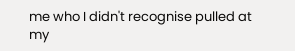me who I didn't recognise pulled at my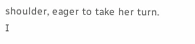shoulder, eager to take her turn. I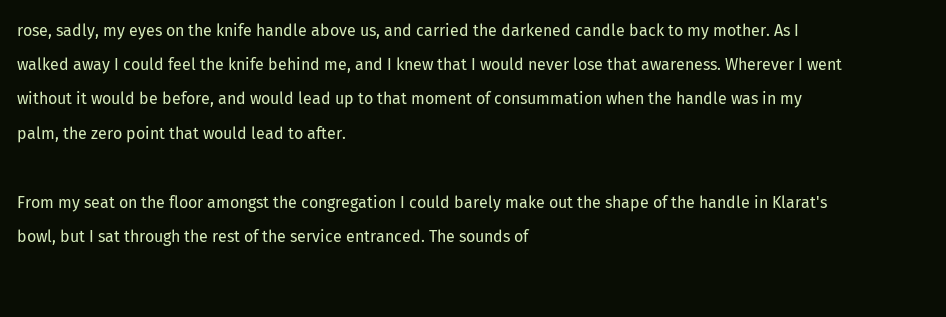rose, sadly, my eyes on the knife handle above us, and carried the darkened candle back to my mother. As I walked away I could feel the knife behind me, and I knew that I would never lose that awareness. Wherever I went without it would be before, and would lead up to that moment of consummation when the handle was in my palm, the zero point that would lead to after.

From my seat on the floor amongst the congregation I could barely make out the shape of the handle in Klarat's bowl, but I sat through the rest of the service entranced. The sounds of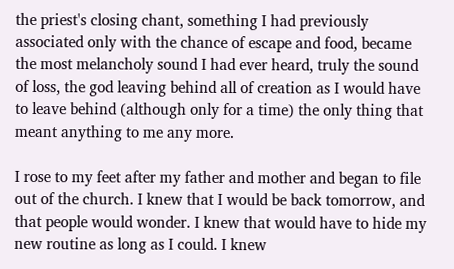the priest's closing chant, something I had previously associated only with the chance of escape and food, became the most melancholy sound I had ever heard, truly the sound of loss, the god leaving behind all of creation as I would have to leave behind (although only for a time) the only thing that meant anything to me any more.

I rose to my feet after my father and mother and began to file out of the church. I knew that I would be back tomorrow, and that people would wonder. I knew that would have to hide my new routine as long as I could. I knew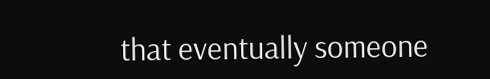that eventually someone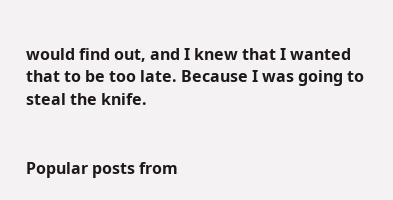would find out, and I knew that I wanted that to be too late. Because I was going to steal the knife.


Popular posts from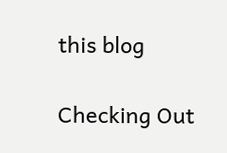this blog

Checking Out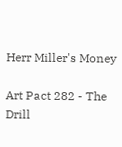Herr Miller's Money

Art Pact 282 - The Drill